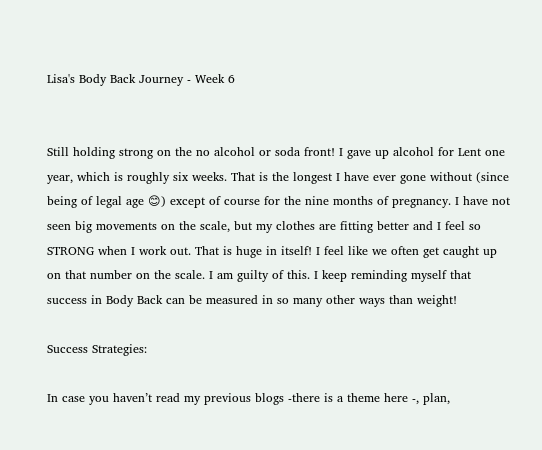Lisa's Body Back Journey - Week 6


Still holding strong on the no alcohol or soda front! I gave up alcohol for Lent one year, which is roughly six weeks. That is the longest I have ever gone without (since being of legal age 😊) except of course for the nine months of pregnancy. I have not seen big movements on the scale, but my clothes are fitting better and I feel so STRONG when I work out. That is huge in itself! I feel like we often get caught up on that number on the scale. I am guilty of this. I keep reminding myself that success in Body Back can be measured in so many other ways than weight!

Success Strategies:

In case you haven’t read my previous blogs -there is a theme here -, plan,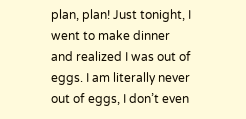plan, plan! Just tonight, I went to make dinner and realized I was out of eggs. I am literally never out of eggs, I don’t even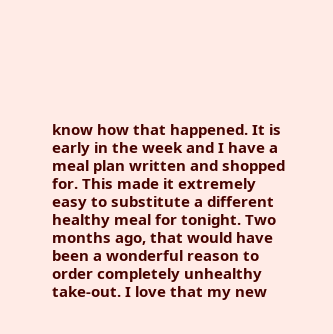know how that happened. It is early in the week and I have a meal plan written and shopped for. This made it extremely easy to substitute a different healthy meal for tonight. Two months ago, that would have been a wonderful reason to order completely unhealthy take-out. I love that my new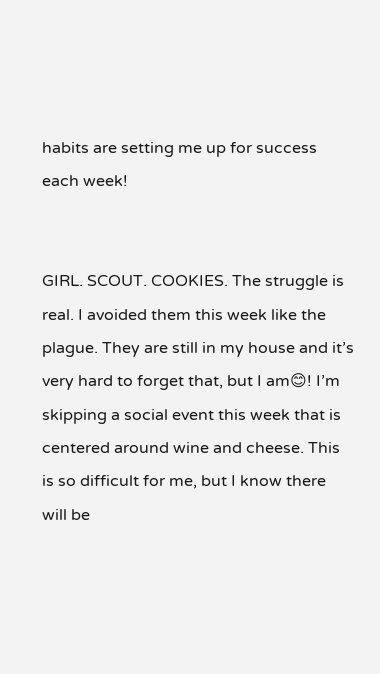habits are setting me up for success each week!


GIRL. SCOUT. COOKIES. The struggle is real. I avoided them this week like the plague. They are still in my house and it’s very hard to forget that, but I am😊! I’m skipping a social event this week that is centered around wine and cheese. This is so difficult for me, but I know there will be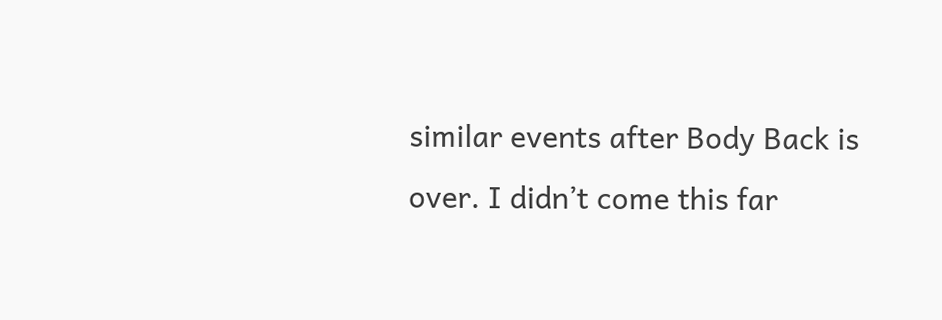similar events after Body Back is over. I didn’t come this far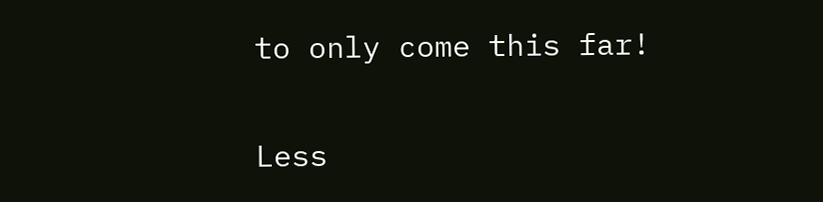to only come this far!

Less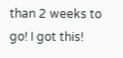than 2 weeks to go! I got this!